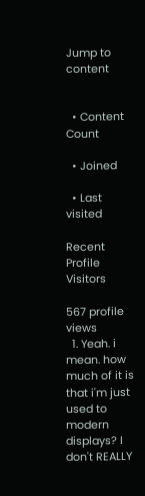Jump to content


  • Content Count

  • Joined

  • Last visited

Recent Profile Visitors

567 profile views
  1. Yeah. i mean. how much of it is that i'm just used to modern displays? I don't REALLY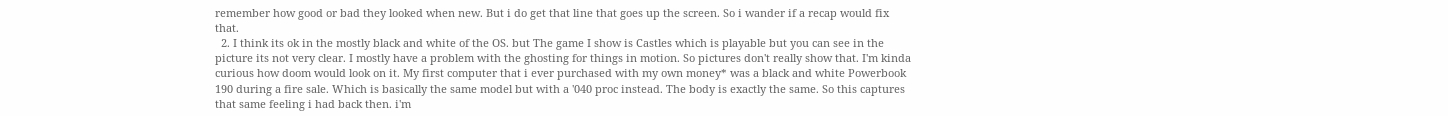remember how good or bad they looked when new. But i do get that line that goes up the screen. So i wander if a recap would fix that.
  2. I think its ok in the mostly black and white of the OS. but The game I show is Castles which is playable but you can see in the picture its not very clear. I mostly have a problem with the ghosting for things in motion. So pictures don't really show that. I'm kinda curious how doom would look on it. My first computer that i ever purchased with my own money* was a black and white Powerbook 190 during a fire sale. Which is basically the same model but with a '040 proc instead. The body is exactly the same. So this captures that same feeling i had back then. i'm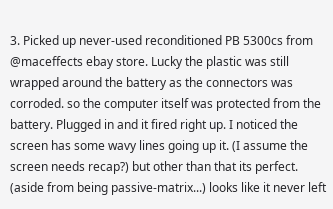3. Picked up never-used reconditioned PB 5300cs from @maceffects ebay store. Lucky the plastic was still wrapped around the battery as the connectors was corroded. so the computer itself was protected from the battery. Plugged in and it fired right up. I noticed the screen has some wavy lines going up it. (I assume the screen needs recap?) but other than that its perfect. (aside from being passive-matrix...) looks like it never left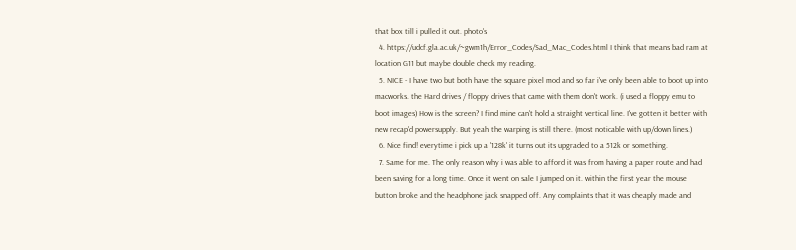that box till i pulled it out. photo's
  4. https://udcf.gla.ac.uk/~gwm1h/Error_Codes/Sad_Mac_Codes.html I think that means bad ram at location G11 but maybe double check my reading.
  5. NICE - I have two but both have the square pixel mod and so far i've only been able to boot up into macworks. the Hard drives / floppy drives that came with them don't work. (i used a floppy emu to boot images) How is the screen? I find mine can't hold a straight vertical line. I've gotten it better with new recap'd powersupply. But yeah the warping is still there. (most noticable with up/down lines.)
  6. Nice find! everytime i pick up a '128k' it turns out its upgraded to a 512k or something.
  7. Same for me. The only reason why i was able to afford it was from having a paper route and had been saving for a long time. Once it went on sale I jumped on it. within the first year the mouse button broke and the headphone jack snapped off. Any complaints that it was cheaply made and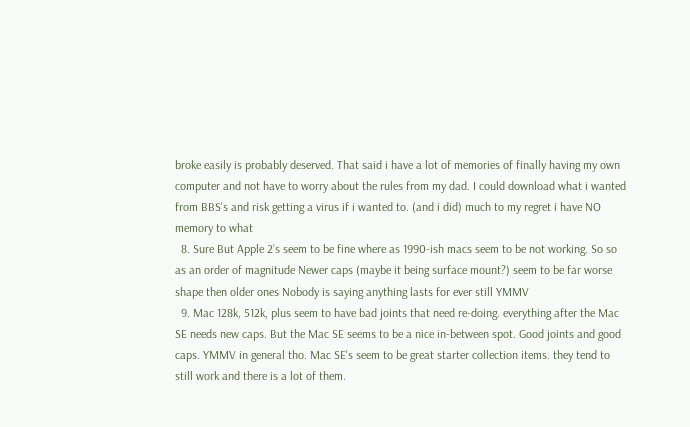broke easily is probably deserved. That said i have a lot of memories of finally having my own computer and not have to worry about the rules from my dad. I could download what i wanted from BBS's and risk getting a virus if i wanted to. (and i did) much to my regret i have NO memory to what
  8. Sure But Apple 2’s seem to be fine where as 1990-ish macs seem to be not working. So so as an order of magnitude Newer caps (maybe it being surface mount?) seem to be far worse shape then older ones Nobody is saying anything lasts for ever still YMMV
  9. Mac 128k, 512k, plus seem to have bad joints that need re-doing. everything after the Mac SE needs new caps. But the Mac SE seems to be a nice in-between spot. Good joints and good caps. YMMV in general tho. Mac SE's seem to be great starter collection items. they tend to still work and there is a lot of them.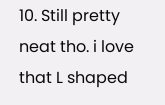10. Still pretty neat tho. i love that L shaped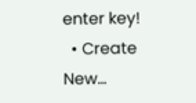enter key!
  • Create New...